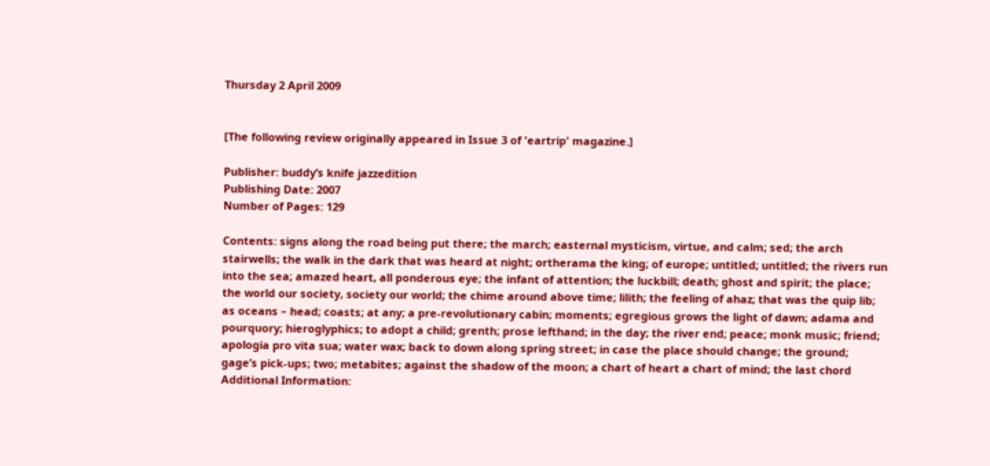Thursday 2 April 2009


[The following review originally appeared in Issue 3 of 'eartrip' magazine.]

Publisher: buddy’s knife jazzedition
Publishing Date: 2007
Number of Pages: 129

Contents: signs along the road being put there; the march; easternal mysticism, virtue, and calm; sed; the arch stairwells; the walk in the dark that was heard at night; ortherama the king; of europe; untitled; untitled; the rivers run into the sea; amazed heart, all ponderous eye; the infant of attention; the luckbill; death; ghost and spirit; the place; the world our society, society our world; the chime around above time; lilith; the feeling of ahaz; that was the quip lib; as oceans – head; coasts; at any; a pre-revolutionary cabin; moments; egregious grows the light of dawn; adama and pourquory; hieroglyphics; to adopt a child; grenth; prose lefthand; in the day; the river end; peace; monk music; friend; apologia pro vita sua; water wax; back to down along spring street; in case the place should change; the ground; gage’s pick-ups; two; metabites; against the shadow of the moon; a chart of heart a chart of mind; the last chord
Additional Information: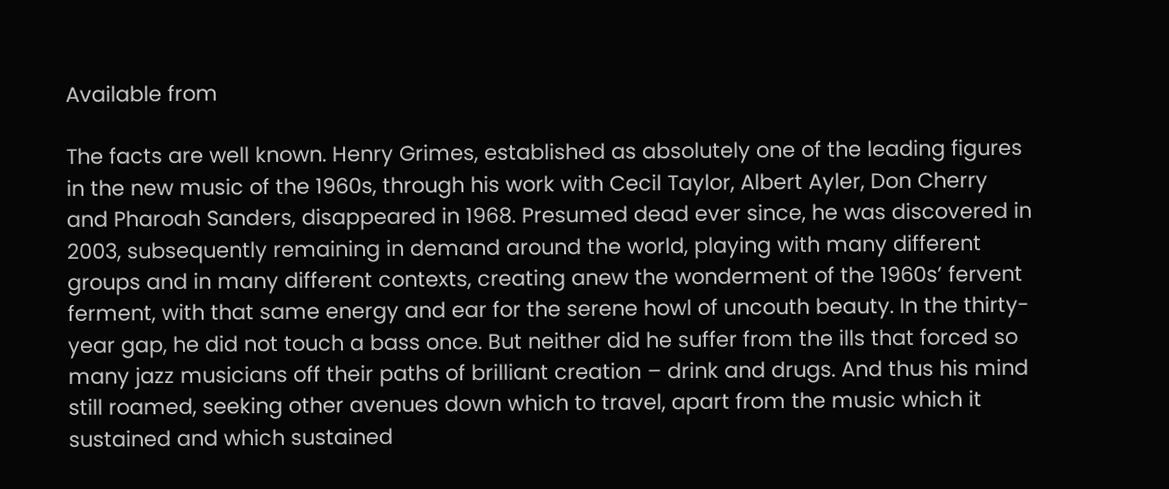Available from

The facts are well known. Henry Grimes, established as absolutely one of the leading figures in the new music of the 1960s, through his work with Cecil Taylor, Albert Ayler, Don Cherry and Pharoah Sanders, disappeared in 1968. Presumed dead ever since, he was discovered in 2003, subsequently remaining in demand around the world, playing with many different groups and in many different contexts, creating anew the wonderment of the 1960s’ fervent ferment, with that same energy and ear for the serene howl of uncouth beauty. In the thirty-year gap, he did not touch a bass once. But neither did he suffer from the ills that forced so many jazz musicians off their paths of brilliant creation – drink and drugs. And thus his mind still roamed, seeking other avenues down which to travel, apart from the music which it sustained and which sustained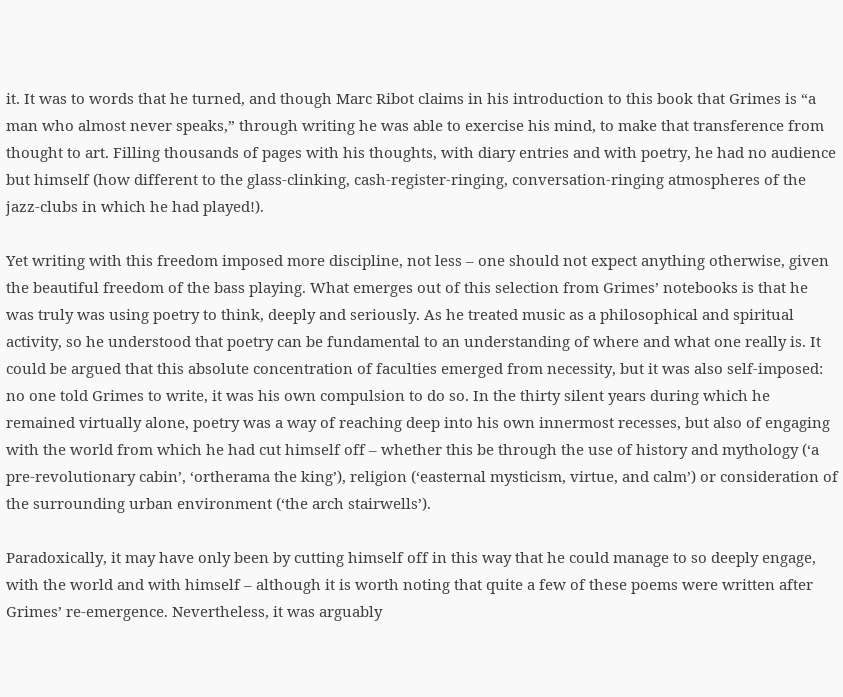it. It was to words that he turned, and though Marc Ribot claims in his introduction to this book that Grimes is “a man who almost never speaks,” through writing he was able to exercise his mind, to make that transference from thought to art. Filling thousands of pages with his thoughts, with diary entries and with poetry, he had no audience but himself (how different to the glass-clinking, cash-register-ringing, conversation-ringing atmospheres of the jazz-clubs in which he had played!).

Yet writing with this freedom imposed more discipline, not less – one should not expect anything otherwise, given the beautiful freedom of the bass playing. What emerges out of this selection from Grimes’ notebooks is that he was truly was using poetry to think, deeply and seriously. As he treated music as a philosophical and spiritual activity, so he understood that poetry can be fundamental to an understanding of where and what one really is. It could be argued that this absolute concentration of faculties emerged from necessity, but it was also self-imposed: no one told Grimes to write, it was his own compulsion to do so. In the thirty silent years during which he remained virtually alone, poetry was a way of reaching deep into his own innermost recesses, but also of engaging with the world from which he had cut himself off – whether this be through the use of history and mythology (‘a pre-revolutionary cabin’, ‘ortherama the king’), religion (‘easternal mysticism, virtue, and calm’) or consideration of the surrounding urban environment (‘the arch stairwells’).

Paradoxically, it may have only been by cutting himself off in this way that he could manage to so deeply engage, with the world and with himself – although it is worth noting that quite a few of these poems were written after Grimes’ re-emergence. Nevertheless, it was arguably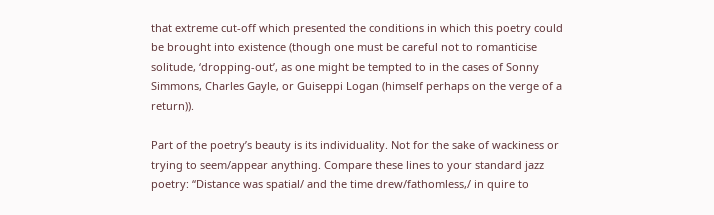that extreme cut-off which presented the conditions in which this poetry could be brought into existence (though one must be careful not to romanticise solitude, ‘dropping-out’, as one might be tempted to in the cases of Sonny Simmons, Charles Gayle, or Guiseppi Logan (himself perhaps on the verge of a return)).

Part of the poetry’s beauty is its individuality. Not for the sake of wackiness or trying to seem/appear anything. Compare these lines to your standard jazz poetry: “Distance was spatial/ and the time drew/fathomless,/ in quire to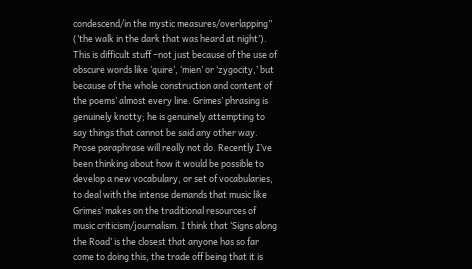condescend/in the mystic measures/overlapping” (‘the walk in the dark that was heard at night’). This is difficult stuff –not just because of the use of obscure words like ‘quire’, ‘mien’ or ‘zygocity,’ but because of the whole construction and content of the poems’ almost every line. Grimes’ phrasing is genuinely knotty; he is genuinely attempting to say things that cannot be said any other way. Prose paraphrase will really not do. Recently I’ve been thinking about how it would be possible to develop a new vocabulary, or set of vocabularies, to deal with the intense demands that music like Grimes’ makes on the traditional resources of music criticism/journalism. I think that ‘Signs along the Road’ is the closest that anyone has so far come to doing this, the trade off being that it is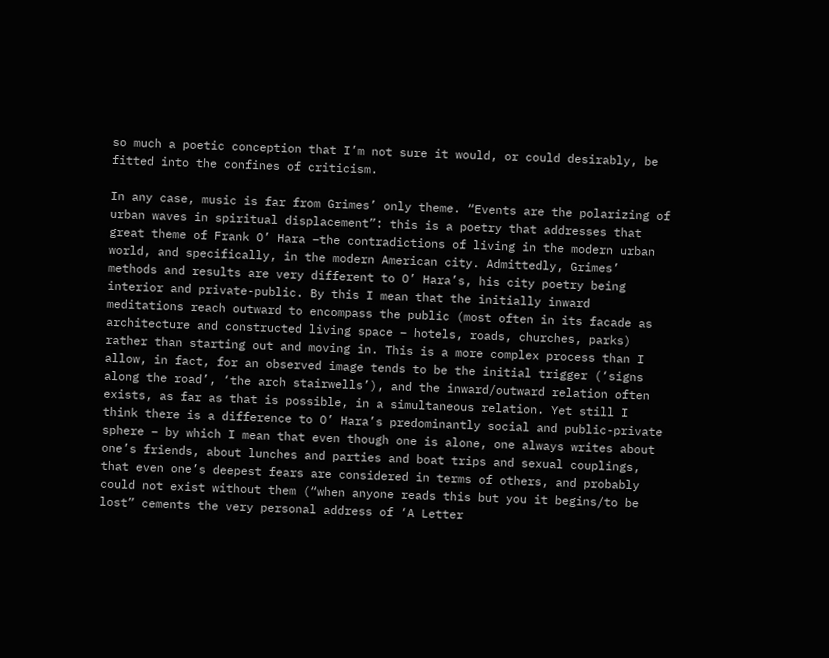so much a poetic conception that I’m not sure it would, or could desirably, be fitted into the confines of criticism.

In any case, music is far from Grimes’ only theme. “Events are the polarizing of urban waves in spiritual displacement”: this is a poetry that addresses that great theme of Frank O’ Hara –the contradictions of living in the modern urban world, and specifically, in the modern American city. Admittedly, Grimes’ methods and results are very different to O’ Hara’s, his city poetry being interior and private-public. By this I mean that the initially inward meditations reach outward to encompass the public (most often in its facade as architecture and constructed living space – hotels, roads, churches, parks) rather than starting out and moving in. This is a more complex process than I allow, in fact, for an observed image tends to be the initial trigger (‘signs along the road’, ‘the arch stairwells’), and the inward/outward relation often exists, as far as that is possible, in a simultaneous relation. Yet still I think there is a difference to O’ Hara’s predominantly social and public-private sphere – by which I mean that even though one is alone, one always writes about one’s friends, about lunches and parties and boat trips and sexual couplings, that even one’s deepest fears are considered in terms of others, and probably could not exist without them (“when anyone reads this but you it begins/to be lost” cements the very personal address of ‘A Letter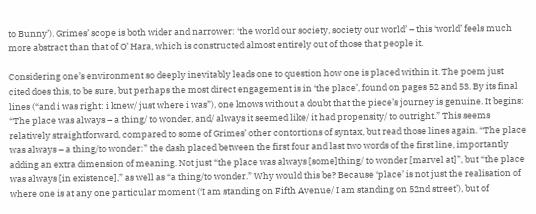to Bunny’). Grimes’ scope is both wider and narrower: ‘the world our society, society our world’ – this ‘world’ feels much more abstract than that of O’ Hara, which is constructed almost entirely out of those that people it.

Considering one’s environment so deeply inevitably leads one to question how one is placed within it. The poem just cited does this, to be sure, but perhaps the most direct engagement is in ‘the place’, found on pages 52 and 53. By its final lines (“and i was right: i knew/ just where i was”), one knows without a doubt that the piece’s journey is genuine. It begins: “The place was always – a thing/ to wonder, and/ always it seemed like/ it had propensity/ to outright.” This seems relatively straightforward, compared to some of Grimes’ other contortions of syntax, but read those lines again. “The place was always – a thing/to wonder:” the dash placed between the first four and last two words of the first line, importantly adding an extra dimension of meaning. Not just “the place was always [some]thing/ to wonder [marvel at]”, but “the place was always [in existence],” as well as “a thing/to wonder.” Why would this be? Because ‘place’ is not just the realisation of where one is at any one particular moment (‘I am standing on Fifth Avenue/ I am standing on 52nd street’), but of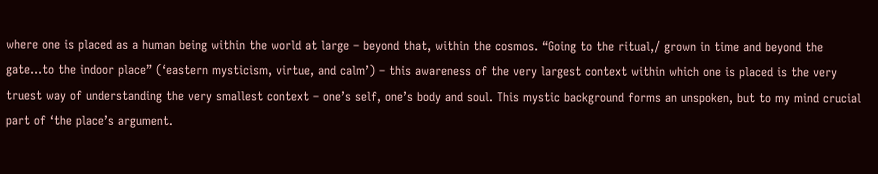where one is placed as a human being within the world at large – beyond that, within the cosmos. “Going to the ritual,/ grown in time and beyond the gate…to the indoor place” (‘eastern mysticism, virtue, and calm’) – this awareness of the very largest context within which one is placed is the very truest way of understanding the very smallest context – one’s self, one’s body and soul. This mystic background forms an unspoken, but to my mind crucial part of ‘the place’s argument.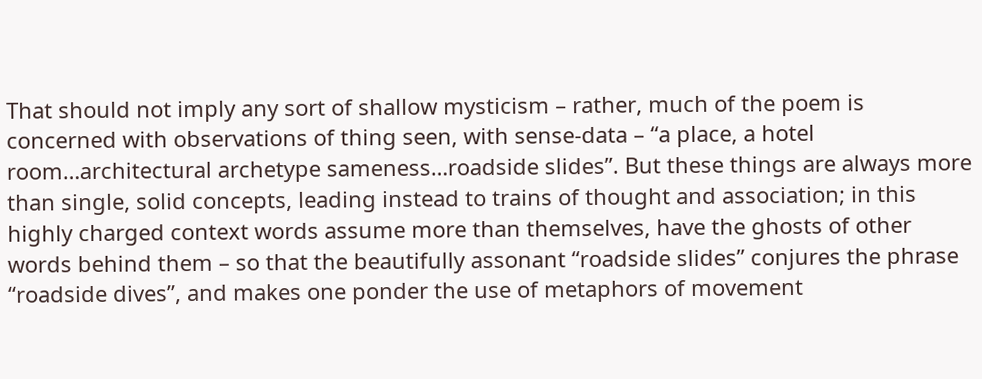That should not imply any sort of shallow mysticism – rather, much of the poem is concerned with observations of thing seen, with sense-data – “a place, a hotel room…architectural archetype sameness…roadside slides”. But these things are always more than single, solid concepts, leading instead to trains of thought and association; in this highly charged context words assume more than themselves, have the ghosts of other words behind them – so that the beautifully assonant “roadside slides” conjures the phrase “roadside dives”, and makes one ponder the use of metaphors of movement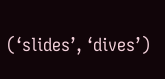(‘slides’, ‘dives’)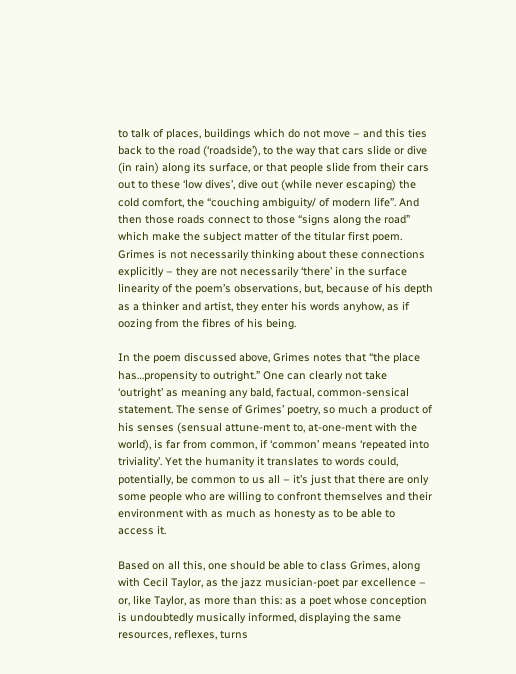to talk of places, buildings which do not move – and this ties back to the road (‘roadside’), to the way that cars slide or dive (in rain) along its surface, or that people slide from their cars out to these ‘low dives’, dive out (while never escaping) the cold comfort, the “couching ambiguity/ of modern life”. And then those roads connect to those “signs along the road” which make the subject matter of the titular first poem. Grimes is not necessarily thinking about these connections explicitly – they are not necessarily ‘there’ in the surface linearity of the poem’s observations, but, because of his depth as a thinker and artist, they enter his words anyhow, as if oozing from the fibres of his being.

In the poem discussed above, Grimes notes that “the place has…propensity to outright.” One can clearly not take ‘outright’ as meaning any bald, factual, common-sensical statement. The sense of Grimes’ poetry, so much a product of his senses (sensual attune-ment to, at-one-ment with the world), is far from common, if ‘common’ means ‘repeated into triviality’. Yet the humanity it translates to words could, potentially, be common to us all – it’s just that there are only some people who are willing to confront themselves and their environment with as much as honesty as to be able to access it.

Based on all this, one should be able to class Grimes, along with Cecil Taylor, as the jazz musician-poet par excellence – or, like Taylor, as more than this: as a poet whose conception is undoubtedly musically informed, displaying the same resources, reflexes, turns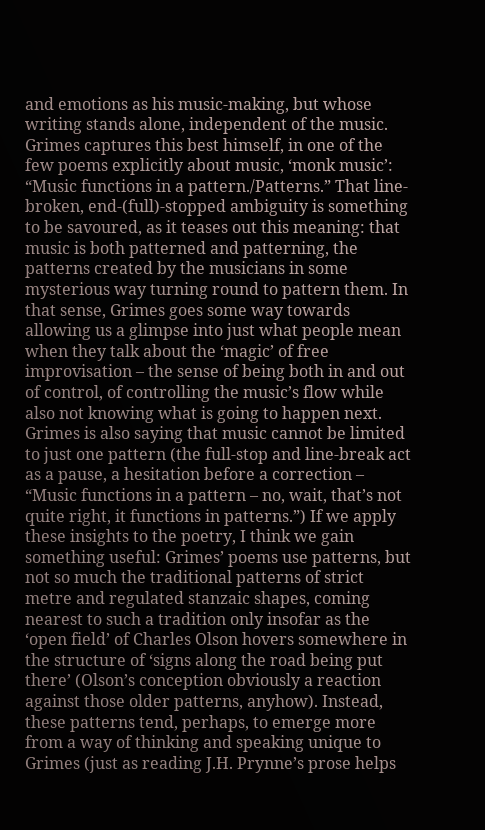and emotions as his music-making, but whose writing stands alone, independent of the music. Grimes captures this best himself, in one of the few poems explicitly about music, ‘monk music’: “Music functions in a pattern./Patterns.” That line-broken, end-(full)-stopped ambiguity is something to be savoured, as it teases out this meaning: that music is both patterned and patterning, the patterns created by the musicians in some mysterious way turning round to pattern them. In that sense, Grimes goes some way towards allowing us a glimpse into just what people mean when they talk about the ‘magic’ of free improvisation – the sense of being both in and out of control, of controlling the music’s flow while also not knowing what is going to happen next. Grimes is also saying that music cannot be limited to just one pattern (the full-stop and line-break act as a pause, a hesitation before a correction – “Music functions in a pattern – no, wait, that’s not quite right, it functions in patterns.”) If we apply these insights to the poetry, I think we gain something useful: Grimes’ poems use patterns, but not so much the traditional patterns of strict metre and regulated stanzaic shapes, coming nearest to such a tradition only insofar as the ‘open field’ of Charles Olson hovers somewhere in the structure of ‘signs along the road being put there’ (Olson’s conception obviously a reaction against those older patterns, anyhow). Instead, these patterns tend, perhaps, to emerge more from a way of thinking and speaking unique to Grimes (just as reading J.H. Prynne’s prose helps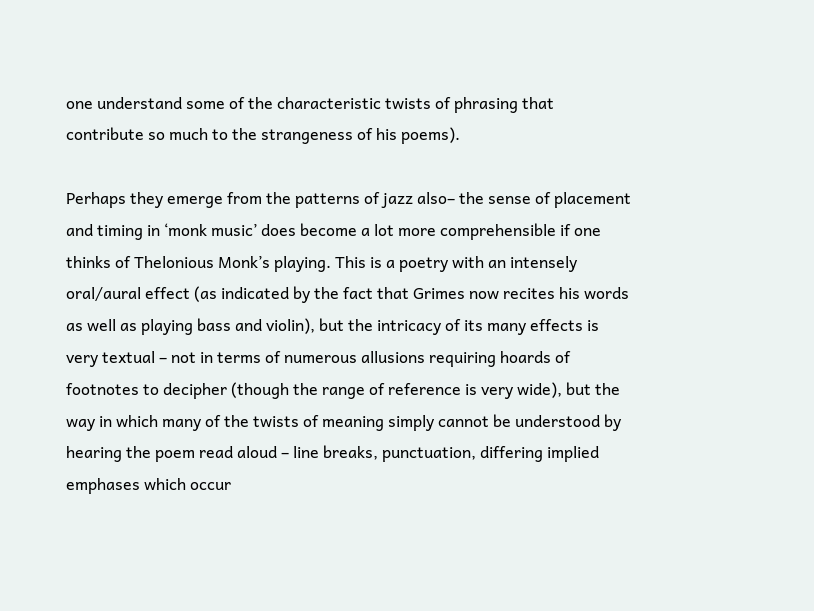one understand some of the characteristic twists of phrasing that contribute so much to the strangeness of his poems).

Perhaps they emerge from the patterns of jazz also– the sense of placement and timing in ‘monk music’ does become a lot more comprehensible if one thinks of Thelonious Monk’s playing. This is a poetry with an intensely oral/aural effect (as indicated by the fact that Grimes now recites his words as well as playing bass and violin), but the intricacy of its many effects is very textual – not in terms of numerous allusions requiring hoards of footnotes to decipher (though the range of reference is very wide), but the way in which many of the twists of meaning simply cannot be understood by hearing the poem read aloud – line breaks, punctuation, differing implied emphases which occur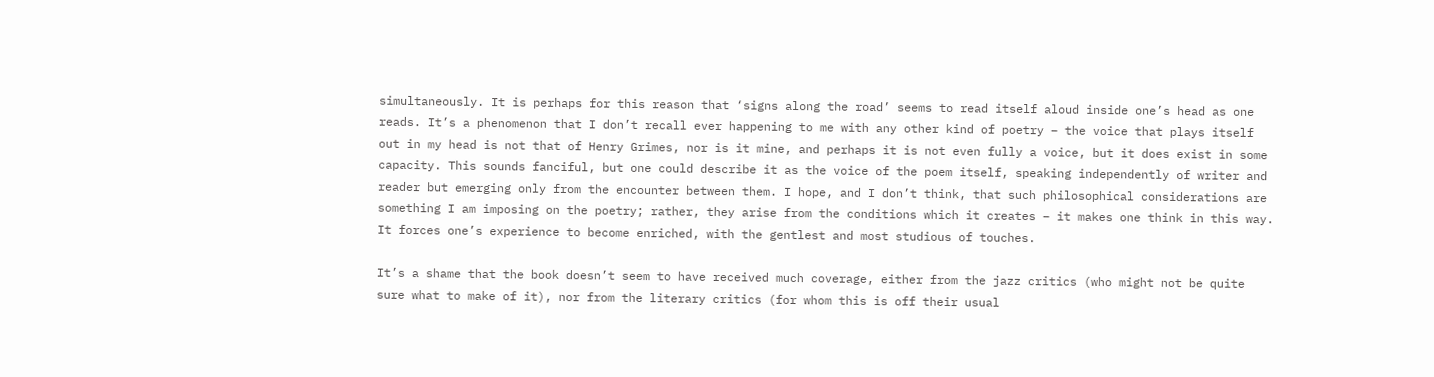simultaneously. It is perhaps for this reason that ‘signs along the road’ seems to read itself aloud inside one’s head as one reads. It’s a phenomenon that I don’t recall ever happening to me with any other kind of poetry – the voice that plays itself out in my head is not that of Henry Grimes, nor is it mine, and perhaps it is not even fully a voice, but it does exist in some capacity. This sounds fanciful, but one could describe it as the voice of the poem itself, speaking independently of writer and reader but emerging only from the encounter between them. I hope, and I don’t think, that such philosophical considerations are something I am imposing on the poetry; rather, they arise from the conditions which it creates – it makes one think in this way. It forces one’s experience to become enriched, with the gentlest and most studious of touches.

It’s a shame that the book doesn’t seem to have received much coverage, either from the jazz critics (who might not be quite sure what to make of it), nor from the literary critics (for whom this is off their usual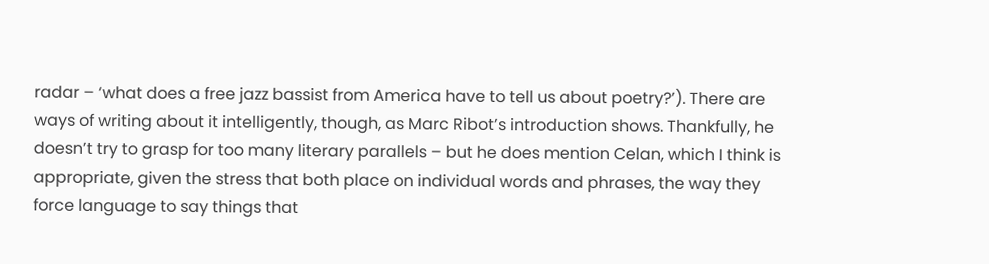radar – ‘what does a free jazz bassist from America have to tell us about poetry?’). There are ways of writing about it intelligently, though, as Marc Ribot’s introduction shows. Thankfully, he doesn’t try to grasp for too many literary parallels – but he does mention Celan, which I think is appropriate, given the stress that both place on individual words and phrases, the way they force language to say things that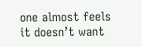one almost feels it doesn’t want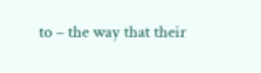to – the way that their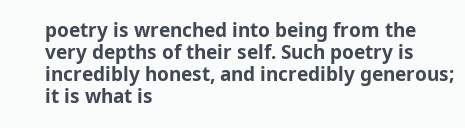poetry is wrenched into being from the very depths of their self. Such poetry is incredibly honest, and incredibly generous; it is what is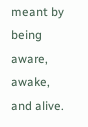meant by being aware, awake, and alive.